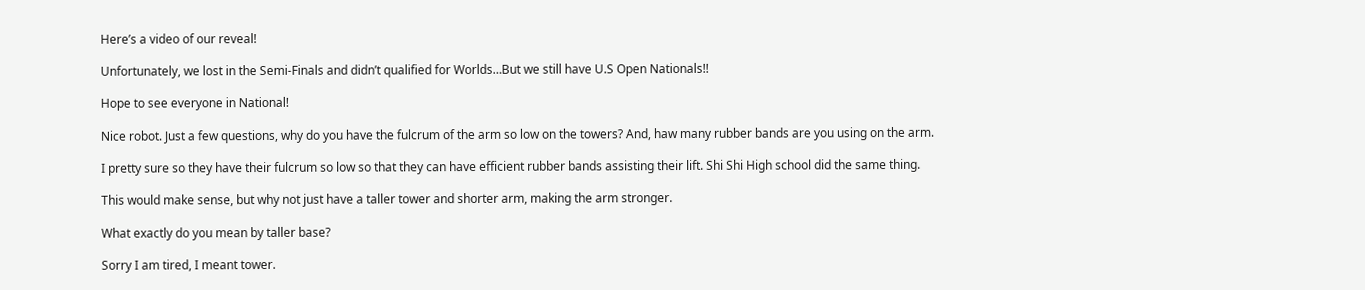Here’s a video of our reveal!

Unfortunately, we lost in the Semi-Finals and didn’t qualified for Worlds…But we still have U.S Open Nationals!!

Hope to see everyone in National!

Nice robot. Just a few questions, why do you have the fulcrum of the arm so low on the towers? And, haw many rubber bands are you using on the arm.

I pretty sure so they have their fulcrum so low so that they can have efficient rubber bands assisting their lift. Shi Shi High school did the same thing.

This would make sense, but why not just have a taller tower and shorter arm, making the arm stronger.

What exactly do you mean by taller base?

Sorry I am tired, I meant tower.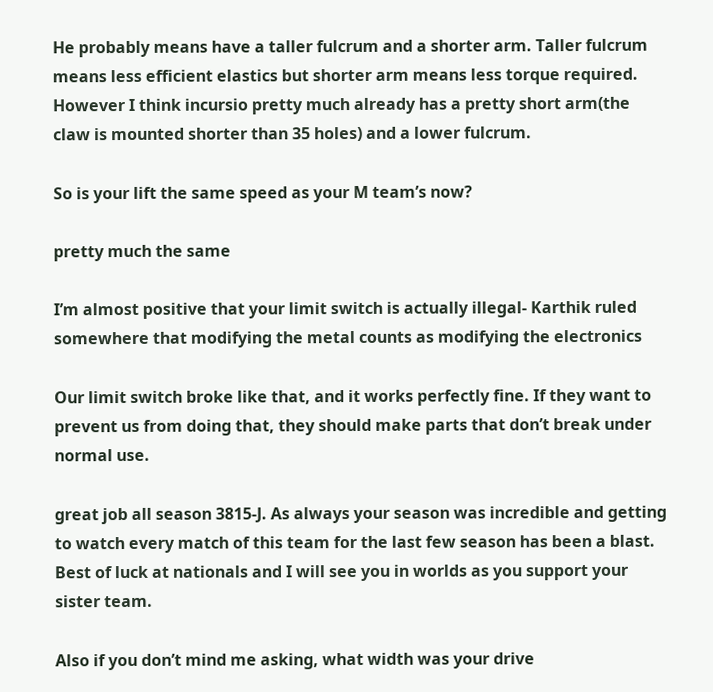He probably means have a taller fulcrum and a shorter arm. Taller fulcrum means less efficient elastics but shorter arm means less torque required. However I think incursio pretty much already has a pretty short arm(the claw is mounted shorter than 35 holes) and a lower fulcrum.

So is your lift the same speed as your M team’s now?

pretty much the same

I’m almost positive that your limit switch is actually illegal- Karthik ruled somewhere that modifying the metal counts as modifying the electronics

Our limit switch broke like that, and it works perfectly fine. If they want to prevent us from doing that, they should make parts that don’t break under normal use.

great job all season 3815-J. As always your season was incredible and getting to watch every match of this team for the last few season has been a blast. Best of luck at nationals and I will see you in worlds as you support your sister team.

Also if you don’t mind me asking, what width was your drive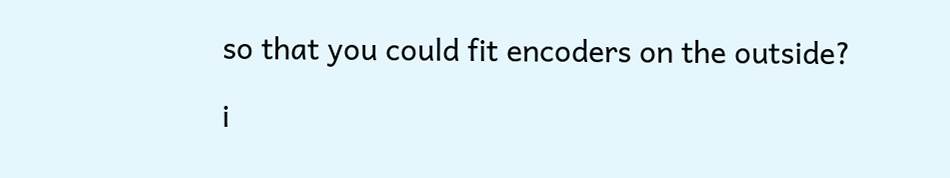so that you could fit encoders on the outside?

i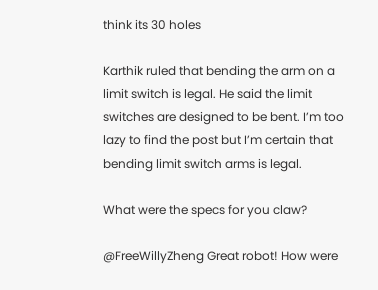think its 30 holes

Karthik ruled that bending the arm on a limit switch is legal. He said the limit switches are designed to be bent. I’m too lazy to find the post but I’m certain that bending limit switch arms is legal.

What were the specs for you claw?

@FreeWillyZheng Great robot! How were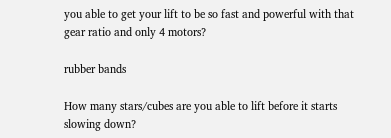you able to get your lift to be so fast and powerful with that gear ratio and only 4 motors?

rubber bands

How many stars/cubes are you able to lift before it starts slowing down?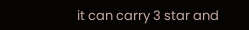it can carry 3 star and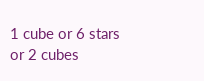1 cube or 6 stars or 2 cubes